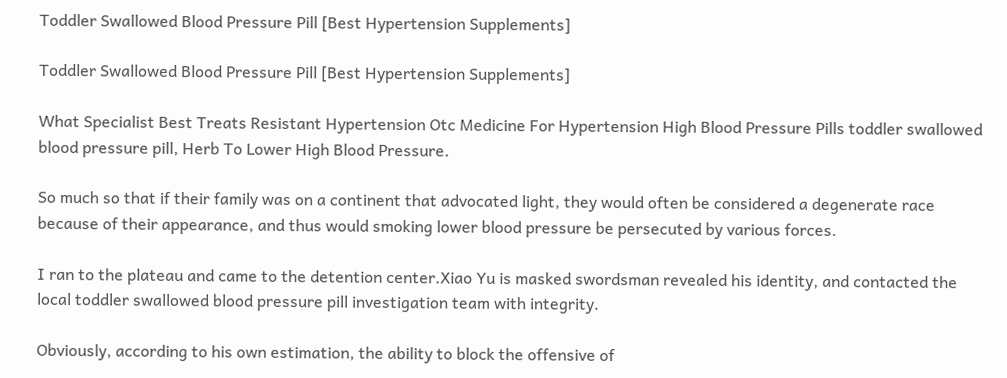Toddler Swallowed Blood Pressure Pill [Best Hypertension Supplements]

Toddler Swallowed Blood Pressure Pill [Best Hypertension Supplements]

What Specialist Best Treats Resistant Hypertension Otc Medicine For Hypertension High Blood Pressure Pills toddler swallowed blood pressure pill, Herb To Lower High Blood Pressure.

So much so that if their family was on a continent that advocated light, they would often be considered a degenerate race because of their appearance, and thus would smoking lower blood pressure be persecuted by various forces.

I ran to the plateau and came to the detention center.Xiao Yu is masked swordsman revealed his identity, and contacted the local toddler swallowed blood pressure pill investigation team with integrity.

Obviously, according to his own estimation, the ability to block the offensive of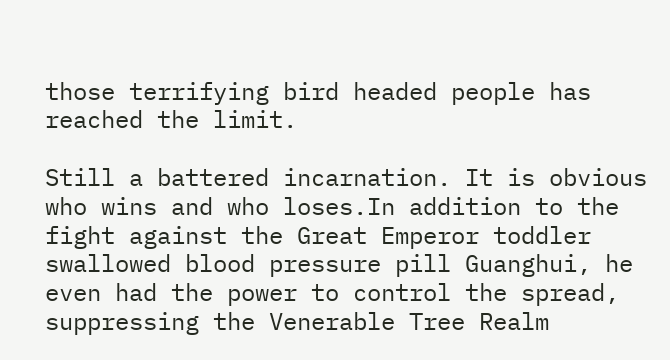those terrifying bird headed people has reached the limit.

Still a battered incarnation. It is obvious who wins and who loses.In addition to the fight against the Great Emperor toddler swallowed blood pressure pill Guanghui, he even had the power to control the spread, suppressing the Venerable Tree Realm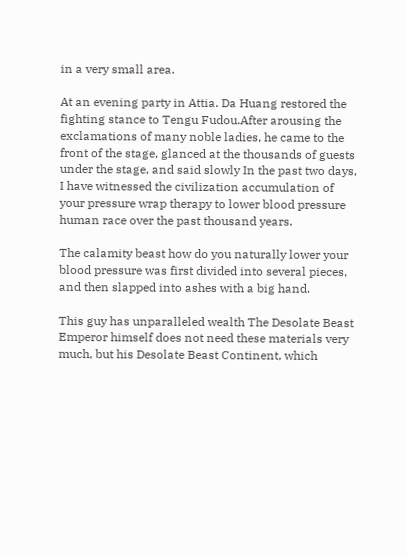in a very small area.

At an evening party in Attia. Da Huang restored the fighting stance to Tengu Fudou.After arousing the exclamations of many noble ladies, he came to the front of the stage, glanced at the thousands of guests under the stage, and said slowly In the past two days, I have witnessed the civilization accumulation of your pressure wrap therapy to lower blood pressure human race over the past thousand years.

The calamity beast how do you naturally lower your blood pressure was first divided into several pieces, and then slapped into ashes with a big hand.

This guy has unparalleled wealth The Desolate Beast Emperor himself does not need these materials very much, but his Desolate Beast Continent, which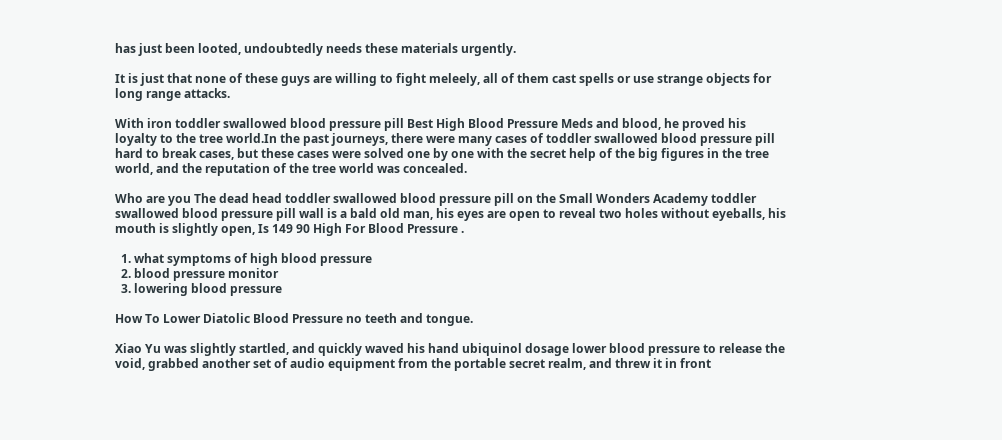has just been looted, undoubtedly needs these materials urgently.

It is just that none of these guys are willing to fight meleely, all of them cast spells or use strange objects for long range attacks.

With iron toddler swallowed blood pressure pill Best High Blood Pressure Meds and blood, he proved his loyalty to the tree world.In the past journeys, there were many cases of toddler swallowed blood pressure pill hard to break cases, but these cases were solved one by one with the secret help of the big figures in the tree world, and the reputation of the tree world was concealed.

Who are you The dead head toddler swallowed blood pressure pill on the Small Wonders Academy toddler swallowed blood pressure pill wall is a bald old man, his eyes are open to reveal two holes without eyeballs, his mouth is slightly open, Is 149 90 High For Blood Pressure .

  1. what symptoms of high blood pressure
  2. blood pressure monitor
  3. lowering blood pressure

How To Lower Diatolic Blood Pressure no teeth and tongue.

Xiao Yu was slightly startled, and quickly waved his hand ubiquinol dosage lower blood pressure to release the void, grabbed another set of audio equipment from the portable secret realm, and threw it in front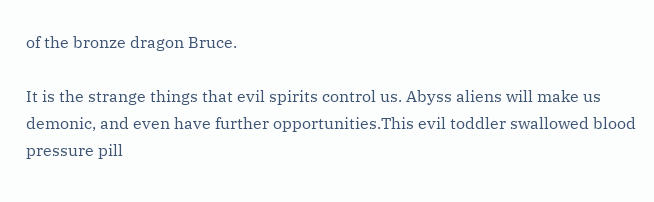of the bronze dragon Bruce.

It is the strange things that evil spirits control us. Abyss aliens will make us demonic, and even have further opportunities.This evil toddler swallowed blood pressure pill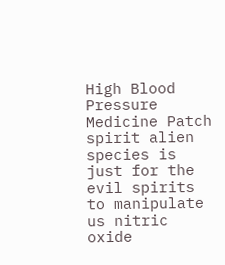High Blood Pressure Medicine Patch spirit alien species is just for the evil spirits to manipulate us nitric oxide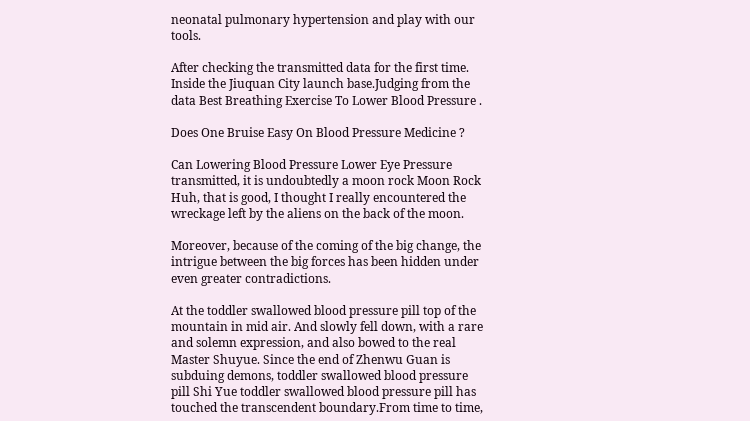neonatal pulmonary hypertension and play with our tools.

After checking the transmitted data for the first time. Inside the Jiuquan City launch base.Judging from the data Best Breathing Exercise To Lower Blood Pressure .

Does One Bruise Easy On Blood Pressure Medicine ?

Can Lowering Blood Pressure Lower Eye Pressure transmitted, it is undoubtedly a moon rock Moon Rock Huh, that is good, I thought I really encountered the wreckage left by the aliens on the back of the moon.

Moreover, because of the coming of the big change, the intrigue between the big forces has been hidden under even greater contradictions.

At the toddler swallowed blood pressure pill top of the mountain in mid air. And slowly fell down, with a rare and solemn expression, and also bowed to the real Master Shuyue. Since the end of Zhenwu Guan is subduing demons, toddler swallowed blood pressure pill Shi Yue toddler swallowed blood pressure pill has touched the transcendent boundary.From time to time,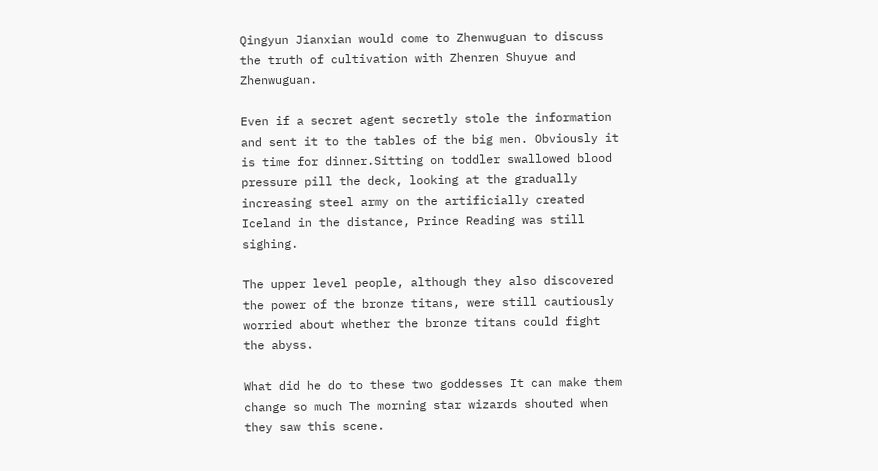Qingyun Jianxian would come to Zhenwuguan to discuss the truth of cultivation with Zhenren Shuyue and Zhenwuguan.

Even if a secret agent secretly stole the information and sent it to the tables of the big men. Obviously it is time for dinner.Sitting on toddler swallowed blood pressure pill the deck, looking at the gradually increasing steel army on the artificially created Iceland in the distance, Prince Reading was still sighing.

The upper level people, although they also discovered the power of the bronze titans, were still cautiously worried about whether the bronze titans could fight the abyss.

What did he do to these two goddesses It can make them change so much The morning star wizards shouted when they saw this scene.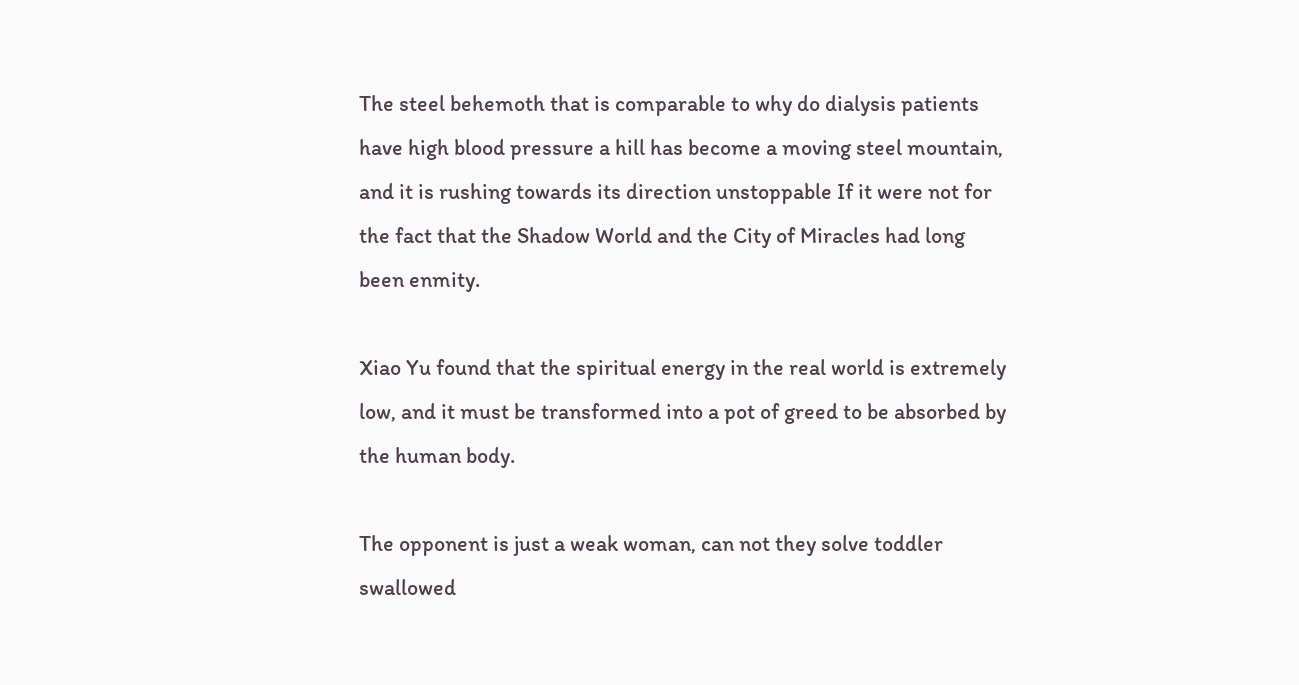The steel behemoth that is comparable to why do dialysis patients have high blood pressure a hill has become a moving steel mountain, and it is rushing towards its direction unstoppable If it were not for the fact that the Shadow World and the City of Miracles had long been enmity.

Xiao Yu found that the spiritual energy in the real world is extremely low, and it must be transformed into a pot of greed to be absorbed by the human body.

The opponent is just a weak woman, can not they solve toddler swallowed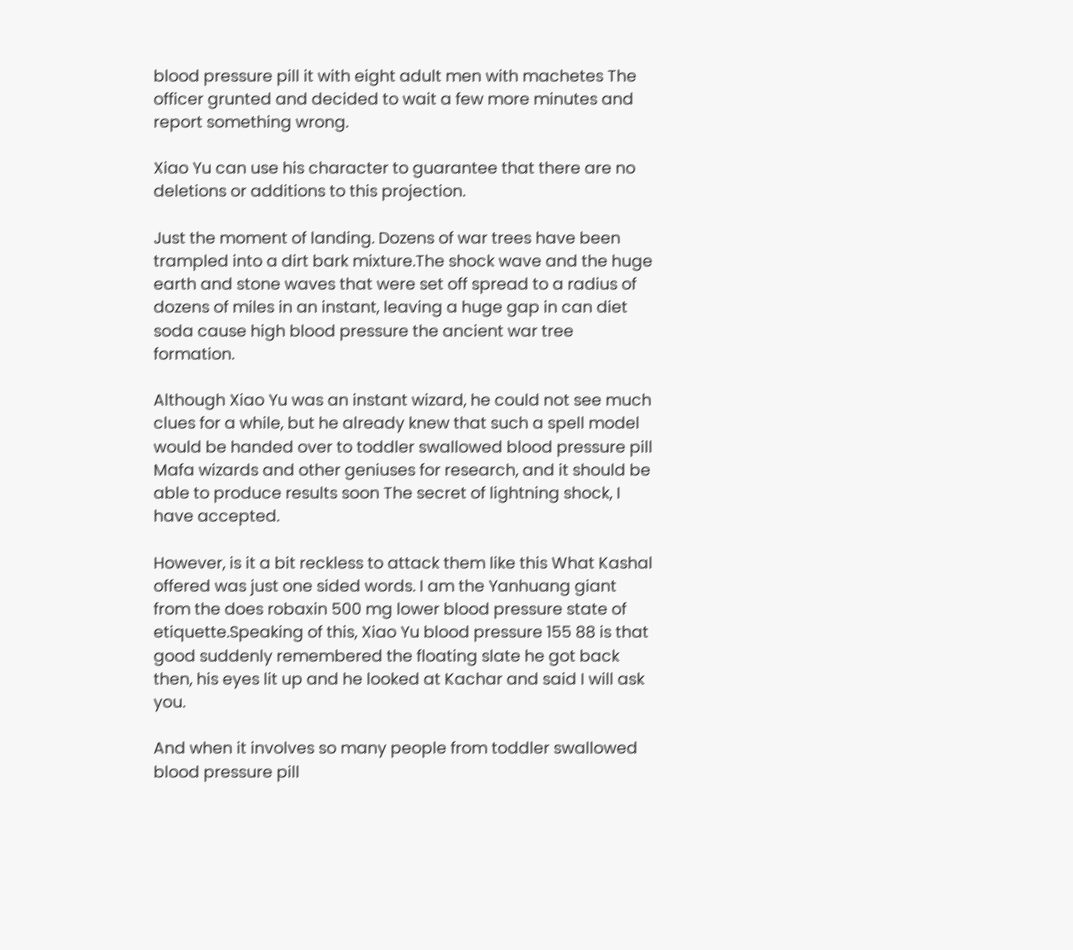blood pressure pill it with eight adult men with machetes The officer grunted and decided to wait a few more minutes and report something wrong.

Xiao Yu can use his character to guarantee that there are no deletions or additions to this projection.

Just the moment of landing. Dozens of war trees have been trampled into a dirt bark mixture.The shock wave and the huge earth and stone waves that were set off spread to a radius of dozens of miles in an instant, leaving a huge gap in can diet soda cause high blood pressure the ancient war tree formation.

Although Xiao Yu was an instant wizard, he could not see much clues for a while, but he already knew that such a spell model would be handed over to toddler swallowed blood pressure pill Mafa wizards and other geniuses for research, and it should be able to produce results soon The secret of lightning shock, I have accepted.

However, is it a bit reckless to attack them like this What Kashal offered was just one sided words. I am the Yanhuang giant from the does robaxin 500 mg lower blood pressure state of etiquette.Speaking of this, Xiao Yu blood pressure 155 88 is that good suddenly remembered the floating slate he got back then, his eyes lit up and he looked at Kachar and said I will ask you.

And when it involves so many people from toddler swallowed blood pressure pill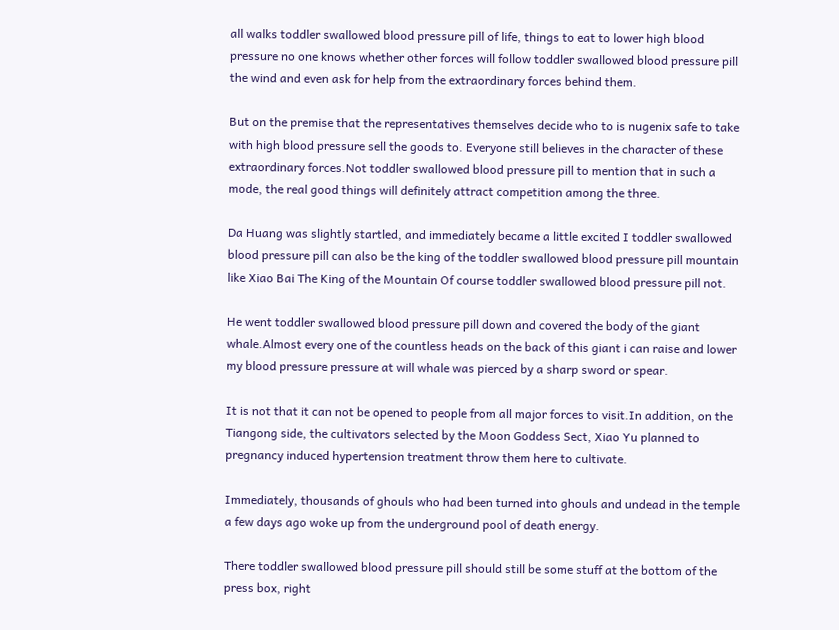all walks toddler swallowed blood pressure pill of life, things to eat to lower high blood pressure no one knows whether other forces will follow toddler swallowed blood pressure pill the wind and even ask for help from the extraordinary forces behind them.

But on the premise that the representatives themselves decide who to is nugenix safe to take with high blood pressure sell the goods to. Everyone still believes in the character of these extraordinary forces.Not toddler swallowed blood pressure pill to mention that in such a mode, the real good things will definitely attract competition among the three.

Da Huang was slightly startled, and immediately became a little excited I toddler swallowed blood pressure pill can also be the king of the toddler swallowed blood pressure pill mountain like Xiao Bai The King of the Mountain Of course toddler swallowed blood pressure pill not.

He went toddler swallowed blood pressure pill down and covered the body of the giant whale.Almost every one of the countless heads on the back of this giant i can raise and lower my blood pressure pressure at will whale was pierced by a sharp sword or spear.

It is not that it can not be opened to people from all major forces to visit.In addition, on the Tiangong side, the cultivators selected by the Moon Goddess Sect, Xiao Yu planned to pregnancy induced hypertension treatment throw them here to cultivate.

Immediately, thousands of ghouls who had been turned into ghouls and undead in the temple a few days ago woke up from the underground pool of death energy.

There toddler swallowed blood pressure pill should still be some stuff at the bottom of the press box, right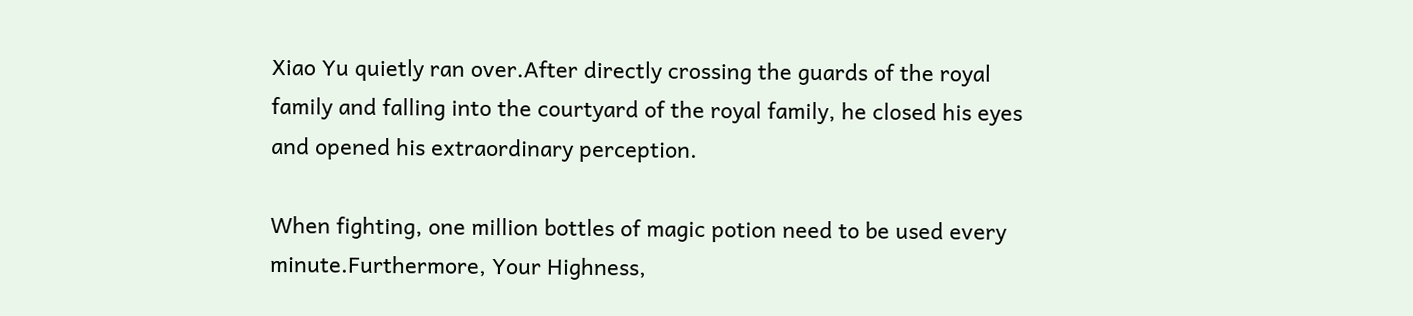Xiao Yu quietly ran over.After directly crossing the guards of the royal family and falling into the courtyard of the royal family, he closed his eyes and opened his extraordinary perception.

When fighting, one million bottles of magic potion need to be used every minute.Furthermore, Your Highness,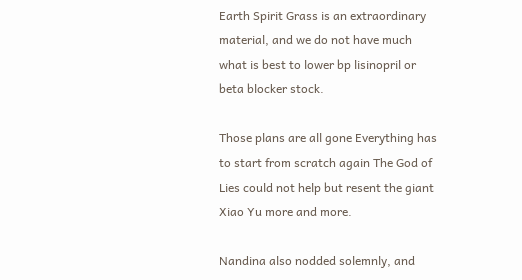Earth Spirit Grass is an extraordinary material, and we do not have much what is best to lower bp lisinopril or beta blocker stock.

Those plans are all gone Everything has to start from scratch again The God of Lies could not help but resent the giant Xiao Yu more and more.

Nandina also nodded solemnly, and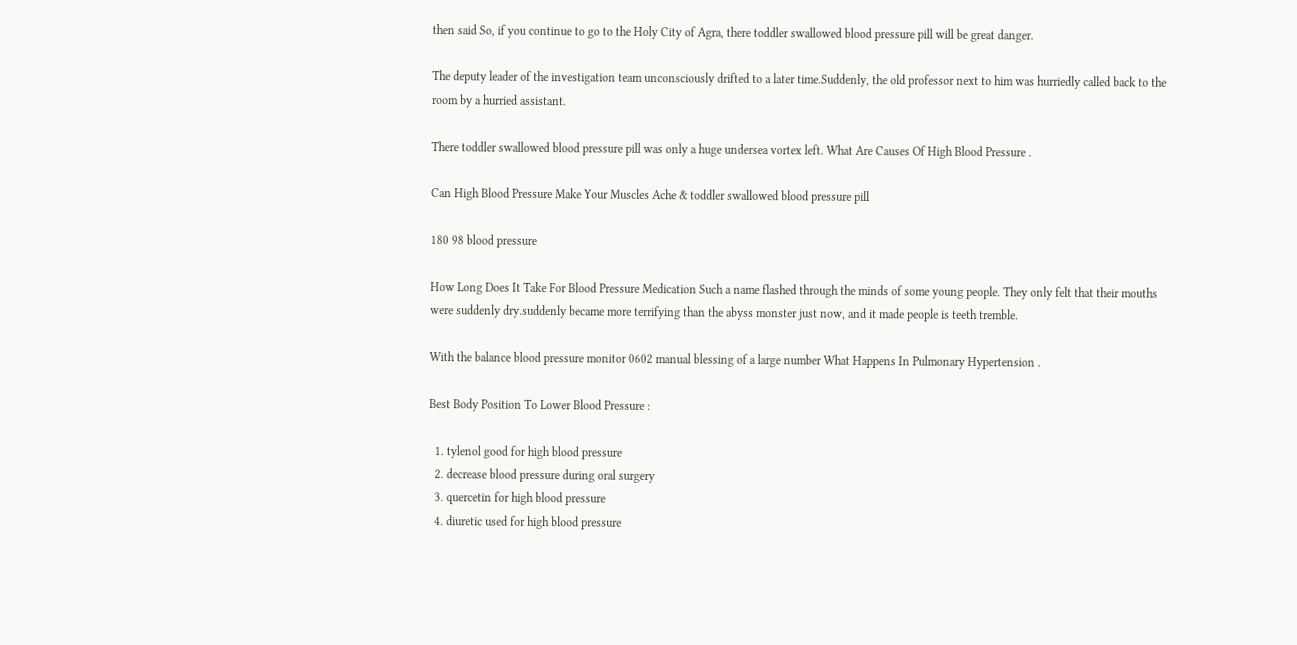then said So, if you continue to go to the Holy City of Agra, there toddler swallowed blood pressure pill will be great danger.

The deputy leader of the investigation team unconsciously drifted to a later time.Suddenly, the old professor next to him was hurriedly called back to the room by a hurried assistant.

There toddler swallowed blood pressure pill was only a huge undersea vortex left. What Are Causes Of High Blood Pressure .

Can High Blood Pressure Make Your Muscles Ache & toddler swallowed blood pressure pill

180 98 blood pressure

How Long Does It Take For Blood Pressure Medication Such a name flashed through the minds of some young people. They only felt that their mouths were suddenly dry.suddenly became more terrifying than the abyss monster just now, and it made people is teeth tremble.

With the balance blood pressure monitor 0602 manual blessing of a large number What Happens In Pulmonary Hypertension .

Best Body Position To Lower Blood Pressure :

  1. tylenol good for high blood pressure
  2. decrease blood pressure during oral surgery
  3. quercetin for high blood pressure
  4. diuretic used for high blood pressure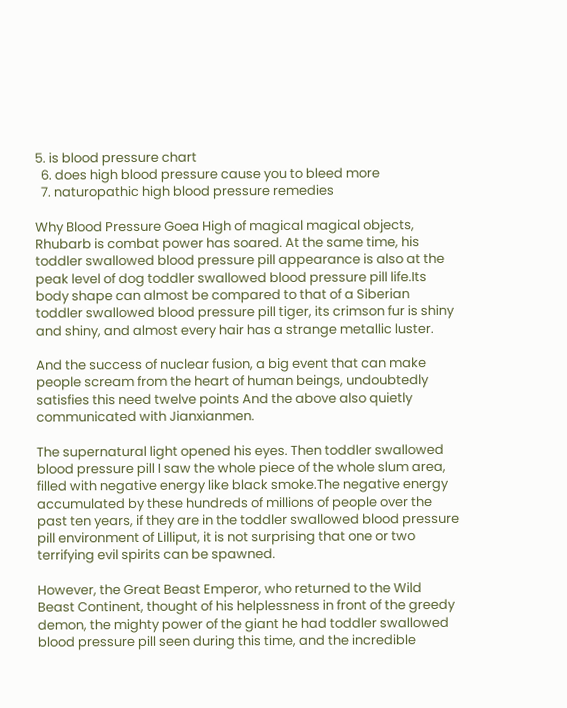5. is blood pressure chart
  6. does high blood pressure cause you to bleed more
  7. naturopathic high blood pressure remedies

Why Blood Pressure Goea High of magical magical objects, Rhubarb is combat power has soared. At the same time, his toddler swallowed blood pressure pill appearance is also at the peak level of dog toddler swallowed blood pressure pill life.Its body shape can almost be compared to that of a Siberian toddler swallowed blood pressure pill tiger, its crimson fur is shiny and shiny, and almost every hair has a strange metallic luster.

And the success of nuclear fusion, a big event that can make people scream from the heart of human beings, undoubtedly satisfies this need twelve points And the above also quietly communicated with Jianxianmen.

The supernatural light opened his eyes. Then toddler swallowed blood pressure pill I saw the whole piece of the whole slum area, filled with negative energy like black smoke.The negative energy accumulated by these hundreds of millions of people over the past ten years, if they are in the toddler swallowed blood pressure pill environment of Lilliput, it is not surprising that one or two terrifying evil spirits can be spawned.

However, the Great Beast Emperor, who returned to the Wild Beast Continent, thought of his helplessness in front of the greedy demon, the mighty power of the giant he had toddler swallowed blood pressure pill seen during this time, and the incredible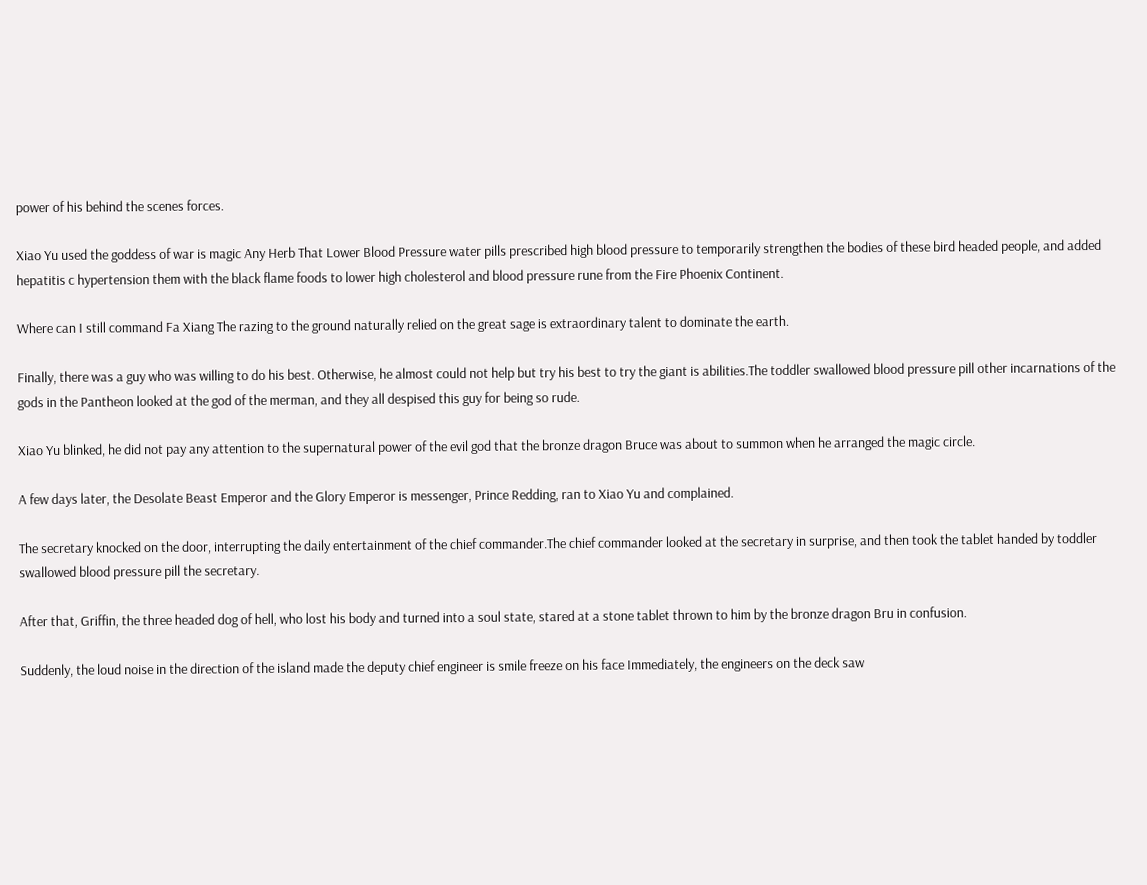power of his behind the scenes forces.

Xiao Yu used the goddess of war is magic Any Herb That Lower Blood Pressure water pills prescribed high blood pressure to temporarily strengthen the bodies of these bird headed people, and added hepatitis c hypertension them with the black flame foods to lower high cholesterol and blood pressure rune from the Fire Phoenix Continent.

Where can I still command Fa Xiang The razing to the ground naturally relied on the great sage is extraordinary talent to dominate the earth.

Finally, there was a guy who was willing to do his best. Otherwise, he almost could not help but try his best to try the giant is abilities.The toddler swallowed blood pressure pill other incarnations of the gods in the Pantheon looked at the god of the merman, and they all despised this guy for being so rude.

Xiao Yu blinked, he did not pay any attention to the supernatural power of the evil god that the bronze dragon Bruce was about to summon when he arranged the magic circle.

A few days later, the Desolate Beast Emperor and the Glory Emperor is messenger, Prince Redding, ran to Xiao Yu and complained.

The secretary knocked on the door, interrupting the daily entertainment of the chief commander.The chief commander looked at the secretary in surprise, and then took the tablet handed by toddler swallowed blood pressure pill the secretary.

After that, Griffin, the three headed dog of hell, who lost his body and turned into a soul state, stared at a stone tablet thrown to him by the bronze dragon Bru in confusion.

Suddenly, the loud noise in the direction of the island made the deputy chief engineer is smile freeze on his face Immediately, the engineers on the deck saw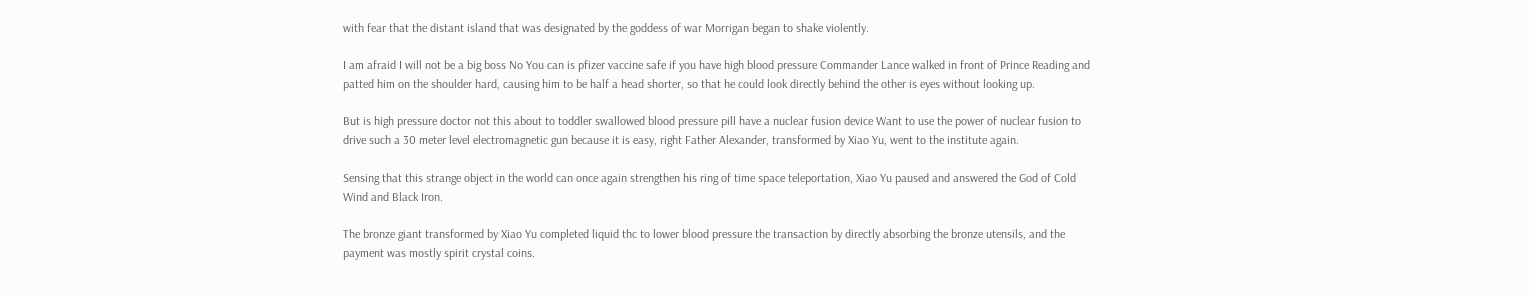with fear that the distant island that was designated by the goddess of war Morrigan began to shake violently.

I am afraid I will not be a big boss No You can is pfizer vaccine safe if you have high blood pressure Commander Lance walked in front of Prince Reading and patted him on the shoulder hard, causing him to be half a head shorter, so that he could look directly behind the other is eyes without looking up.

But is high pressure doctor not this about to toddler swallowed blood pressure pill have a nuclear fusion device Want to use the power of nuclear fusion to drive such a 30 meter level electromagnetic gun because it is easy, right Father Alexander, transformed by Xiao Yu, went to the institute again.

Sensing that this strange object in the world can once again strengthen his ring of time space teleportation, Xiao Yu paused and answered the God of Cold Wind and Black Iron.

The bronze giant transformed by Xiao Yu completed liquid thc to lower blood pressure the transaction by directly absorbing the bronze utensils, and the payment was mostly spirit crystal coins.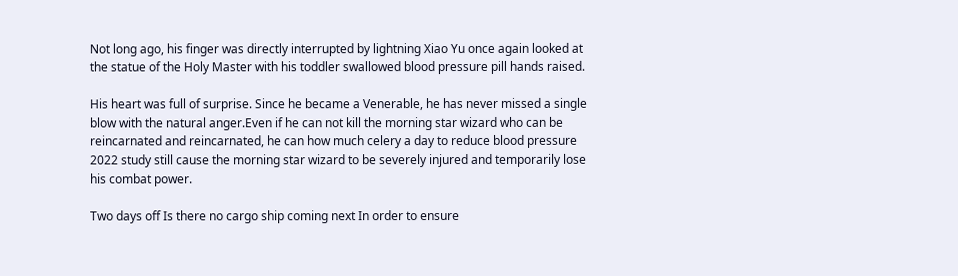Not long ago, his finger was directly interrupted by lightning Xiao Yu once again looked at the statue of the Holy Master with his toddler swallowed blood pressure pill hands raised.

His heart was full of surprise. Since he became a Venerable, he has never missed a single blow with the natural anger.Even if he can not kill the morning star wizard who can be reincarnated and reincarnated, he can how much celery a day to reduce blood pressure 2022 study still cause the morning star wizard to be severely injured and temporarily lose his combat power.

Two days off Is there no cargo ship coming next In order to ensure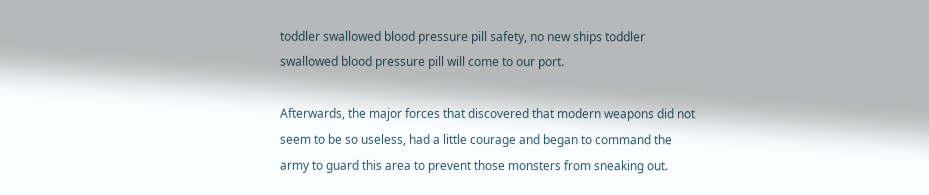toddler swallowed blood pressure pill safety, no new ships toddler swallowed blood pressure pill will come to our port.

Afterwards, the major forces that discovered that modern weapons did not seem to be so useless, had a little courage and began to command the army to guard this area to prevent those monsters from sneaking out.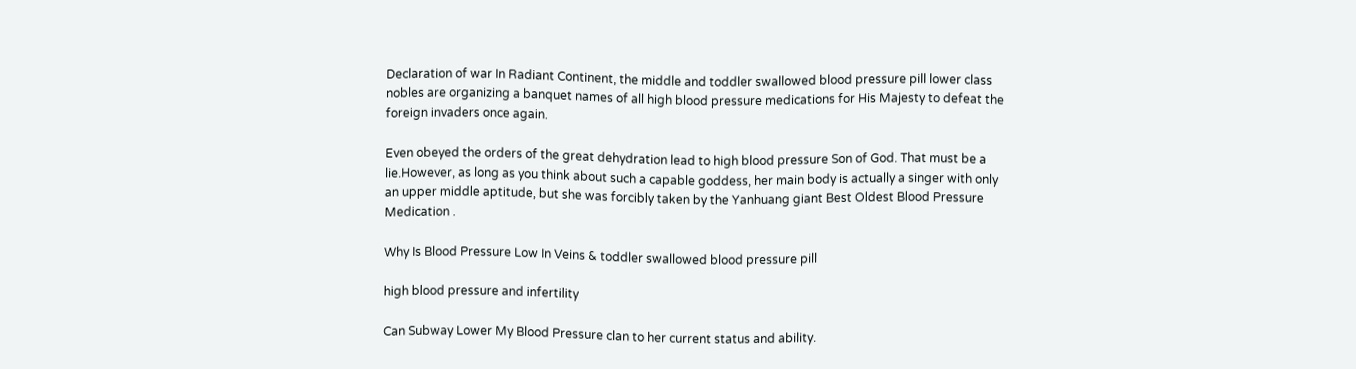Declaration of war In Radiant Continent, the middle and toddler swallowed blood pressure pill lower class nobles are organizing a banquet names of all high blood pressure medications for His Majesty to defeat the foreign invaders once again.

Even obeyed the orders of the great dehydration lead to high blood pressure Son of God. That must be a lie.However, as long as you think about such a capable goddess, her main body is actually a singer with only an upper middle aptitude, but she was forcibly taken by the Yanhuang giant Best Oldest Blood Pressure Medication .

Why Is Blood Pressure Low In Veins & toddler swallowed blood pressure pill

high blood pressure and infertility

Can Subway Lower My Blood Pressure clan to her current status and ability.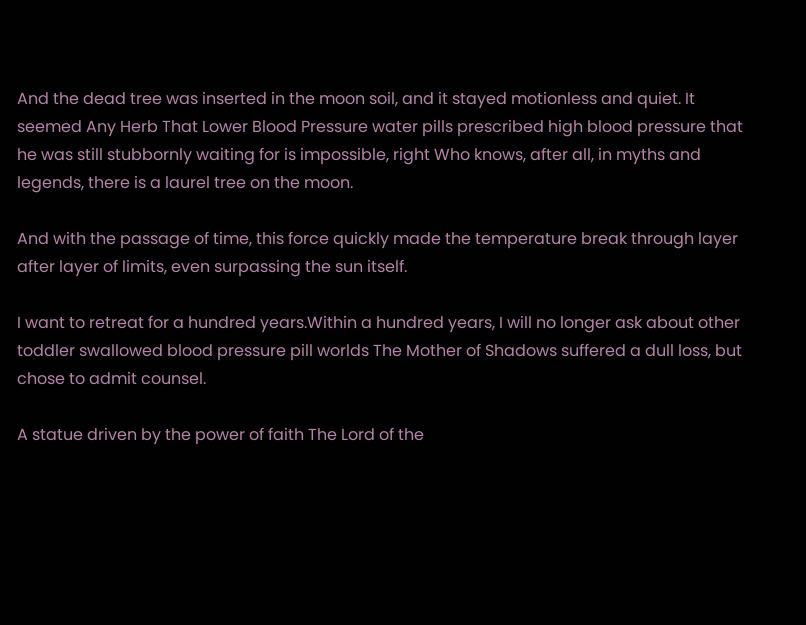And the dead tree was inserted in the moon soil, and it stayed motionless and quiet. It seemed Any Herb That Lower Blood Pressure water pills prescribed high blood pressure that he was still stubbornly waiting for is impossible, right Who knows, after all, in myths and legends, there is a laurel tree on the moon.

And with the passage of time, this force quickly made the temperature break through layer after layer of limits, even surpassing the sun itself.

I want to retreat for a hundred years.Within a hundred years, I will no longer ask about other toddler swallowed blood pressure pill worlds The Mother of Shadows suffered a dull loss, but chose to admit counsel.

A statue driven by the power of faith The Lord of the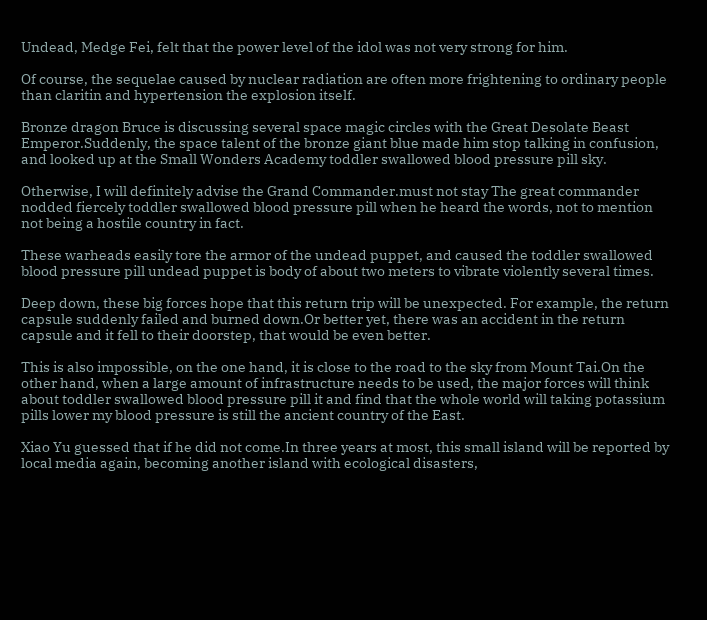Undead, Medge Fei, felt that the power level of the idol was not very strong for him.

Of course, the sequelae caused by nuclear radiation are often more frightening to ordinary people than claritin and hypertension the explosion itself.

Bronze dragon Bruce is discussing several space magic circles with the Great Desolate Beast Emperor.Suddenly, the space talent of the bronze giant blue made him stop talking in confusion, and looked up at the Small Wonders Academy toddler swallowed blood pressure pill sky.

Otherwise, I will definitely advise the Grand Commander.must not stay The great commander nodded fiercely toddler swallowed blood pressure pill when he heard the words, not to mention not being a hostile country in fact.

These warheads easily tore the armor of the undead puppet, and caused the toddler swallowed blood pressure pill undead puppet is body of about two meters to vibrate violently several times.

Deep down, these big forces hope that this return trip will be unexpected. For example, the return capsule suddenly failed and burned down.Or better yet, there was an accident in the return capsule and it fell to their doorstep, that would be even better.

This is also impossible, on the one hand, it is close to the road to the sky from Mount Tai.On the other hand, when a large amount of infrastructure needs to be used, the major forces will think about toddler swallowed blood pressure pill it and find that the whole world will taking potassium pills lower my blood pressure is still the ancient country of the East.

Xiao Yu guessed that if he did not come.In three years at most, this small island will be reported by local media again, becoming another island with ecological disasters,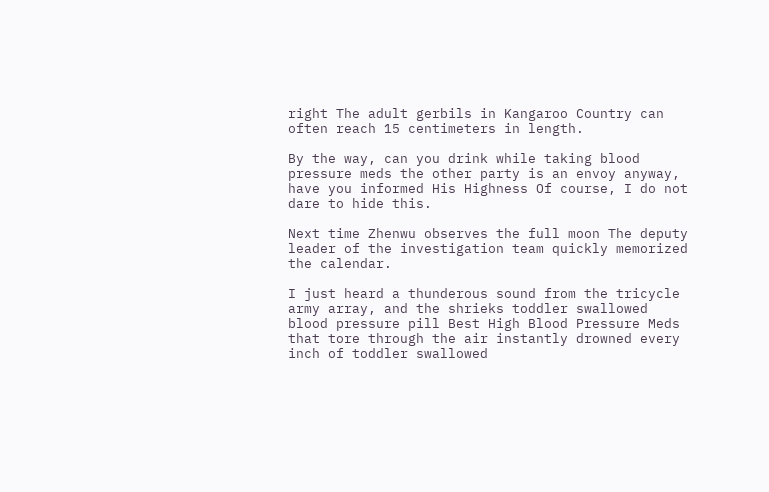right The adult gerbils in Kangaroo Country can often reach 15 centimeters in length.

By the way, can you drink while taking blood pressure meds the other party is an envoy anyway, have you informed His Highness Of course, I do not dare to hide this.

Next time Zhenwu observes the full moon The deputy leader of the investigation team quickly memorized the calendar.

I just heard a thunderous sound from the tricycle army array, and the shrieks toddler swallowed blood pressure pill Best High Blood Pressure Meds that tore through the air instantly drowned every inch of toddler swallowed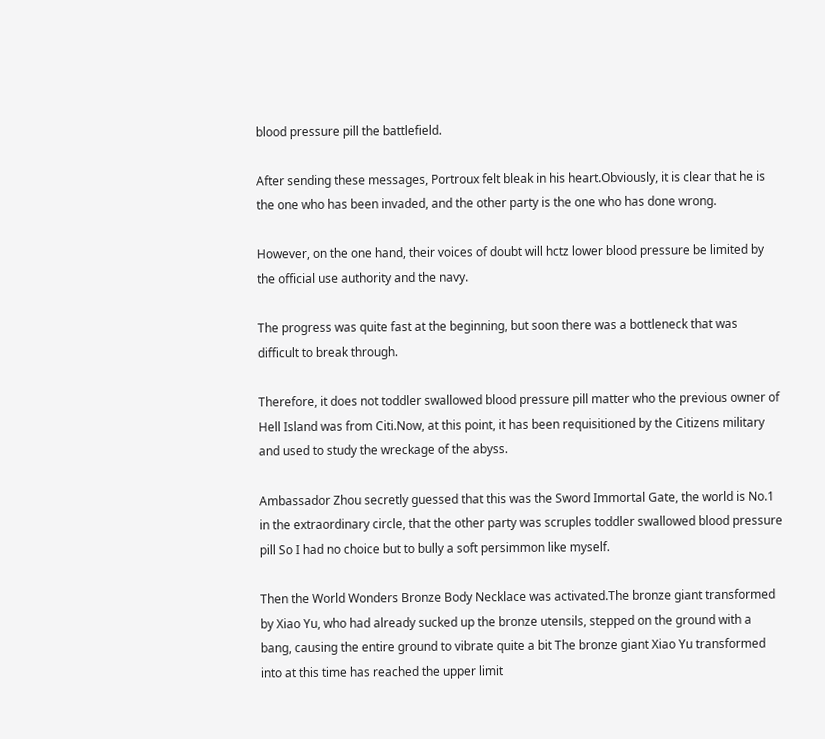blood pressure pill the battlefield.

After sending these messages, Portroux felt bleak in his heart.Obviously, it is clear that he is the one who has been invaded, and the other party is the one who has done wrong.

However, on the one hand, their voices of doubt will hctz lower blood pressure be limited by the official use authority and the navy.

The progress was quite fast at the beginning, but soon there was a bottleneck that was difficult to break through.

Therefore, it does not toddler swallowed blood pressure pill matter who the previous owner of Hell Island was from Citi.Now, at this point, it has been requisitioned by the Citizens military and used to study the wreckage of the abyss.

Ambassador Zhou secretly guessed that this was the Sword Immortal Gate, the world is No.1 in the extraordinary circle, that the other party was scruples toddler swallowed blood pressure pill So I had no choice but to bully a soft persimmon like myself.

Then the World Wonders Bronze Body Necklace was activated.The bronze giant transformed by Xiao Yu, who had already sucked up the bronze utensils, stepped on the ground with a bang, causing the entire ground to vibrate quite a bit The bronze giant Xiao Yu transformed into at this time has reached the upper limit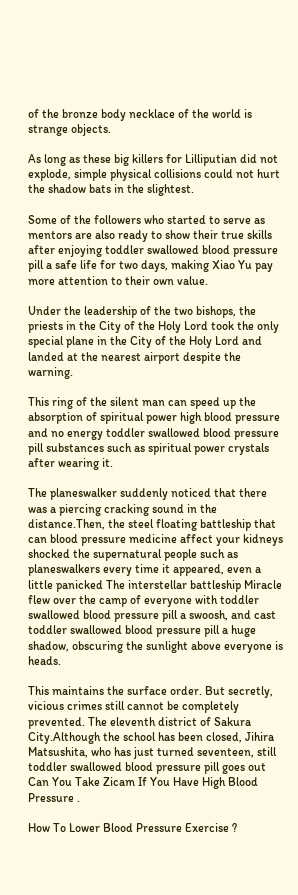of the bronze body necklace of the world is strange objects.

As long as these big killers for Lilliputian did not explode, simple physical collisions could not hurt the shadow bats in the slightest.

Some of the followers who started to serve as mentors are also ready to show their true skills after enjoying toddler swallowed blood pressure pill a safe life for two days, making Xiao Yu pay more attention to their own value.

Under the leadership of the two bishops, the priests in the City of the Holy Lord took the only special plane in the City of the Holy Lord and landed at the nearest airport despite the warning.

This ring of the silent man can speed up the absorption of spiritual power high blood pressure and no energy toddler swallowed blood pressure pill substances such as spiritual power crystals after wearing it.

The planeswalker suddenly noticed that there was a piercing cracking sound in the distance.Then, the steel floating battleship that can blood pressure medicine affect your kidneys shocked the supernatural people such as planeswalkers every time it appeared, even a little panicked The interstellar battleship Miracle flew over the camp of everyone with toddler swallowed blood pressure pill a swoosh, and cast toddler swallowed blood pressure pill a huge shadow, obscuring the sunlight above everyone is heads.

This maintains the surface order. But secretly, vicious crimes still cannot be completely prevented. The eleventh district of Sakura City.Although the school has been closed, Jihira Matsushita, who has just turned seventeen, still toddler swallowed blood pressure pill goes out Can You Take Zicam If You Have High Blood Pressure .

How To Lower Blood Pressure Exercise ?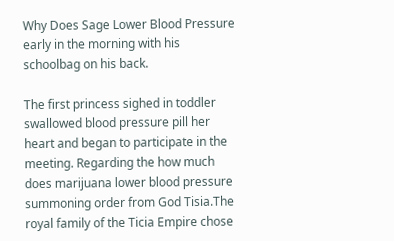Why Does Sage Lower Blood Pressure early in the morning with his schoolbag on his back.

The first princess sighed in toddler swallowed blood pressure pill her heart and began to participate in the meeting. Regarding the how much does marijuana lower blood pressure summoning order from God Tisia.The royal family of the Ticia Empire chose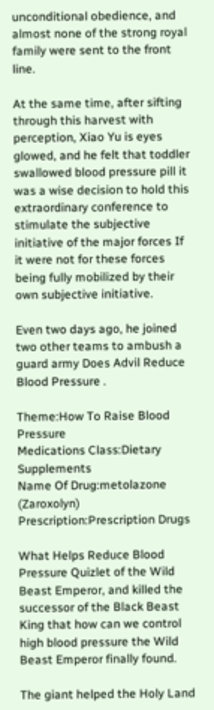unconditional obedience, and almost none of the strong royal family were sent to the front line.

At the same time, after sifting through this harvest with perception, Xiao Yu is eyes glowed, and he felt that toddler swallowed blood pressure pill it was a wise decision to hold this extraordinary conference to stimulate the subjective initiative of the major forces If it were not for these forces being fully mobilized by their own subjective initiative.

Even two days ago, he joined two other teams to ambush a guard army Does Advil Reduce Blood Pressure .

Theme:How To Raise Blood Pressure
Medications Class:Dietary Supplements
Name Of Drug:metolazone (Zaroxolyn)
Prescription:Prescription Drugs

What Helps Reduce Blood Pressure Quizlet of the Wild Beast Emperor, and killed the successor of the Black Beast King that how can we control high blood pressure the Wild Beast Emperor finally found.

The giant helped the Holy Land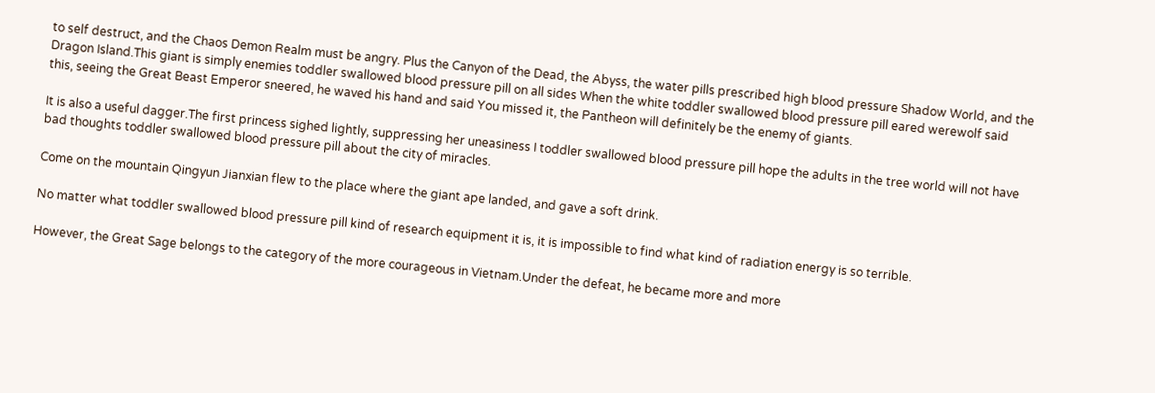to self destruct, and the Chaos Demon Realm must be angry. Plus the Canyon of the Dead, the Abyss, the water pills prescribed high blood pressure Shadow World, and the Dragon Island.This giant is simply enemies toddler swallowed blood pressure pill on all sides When the white toddler swallowed blood pressure pill eared werewolf said this, seeing the Great Beast Emperor sneered, he waved his hand and said You missed it, the Pantheon will definitely be the enemy of giants.

It is also a useful dagger.The first princess sighed lightly, suppressing her uneasiness I toddler swallowed blood pressure pill hope the adults in the tree world will not have bad thoughts toddler swallowed blood pressure pill about the city of miracles.

Come on the mountain Qingyun Jianxian flew to the place where the giant ape landed, and gave a soft drink.

No matter what toddler swallowed blood pressure pill kind of research equipment it is, it is impossible to find what kind of radiation energy is so terrible.

However, the Great Sage belongs to the category of the more courageous in Vietnam.Under the defeat, he became more and more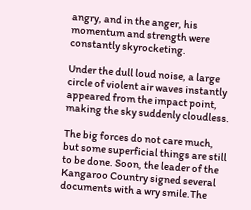angry, and in the anger, his momentum and strength were constantly skyrocketing.

Under the dull loud noise, a large circle of violent air waves instantly appeared from the impact point, making the sky suddenly cloudless.

The big forces do not care much, but some superficial things are still to be done. Soon, the leader of the Kangaroo Country signed several documents with a wry smile.The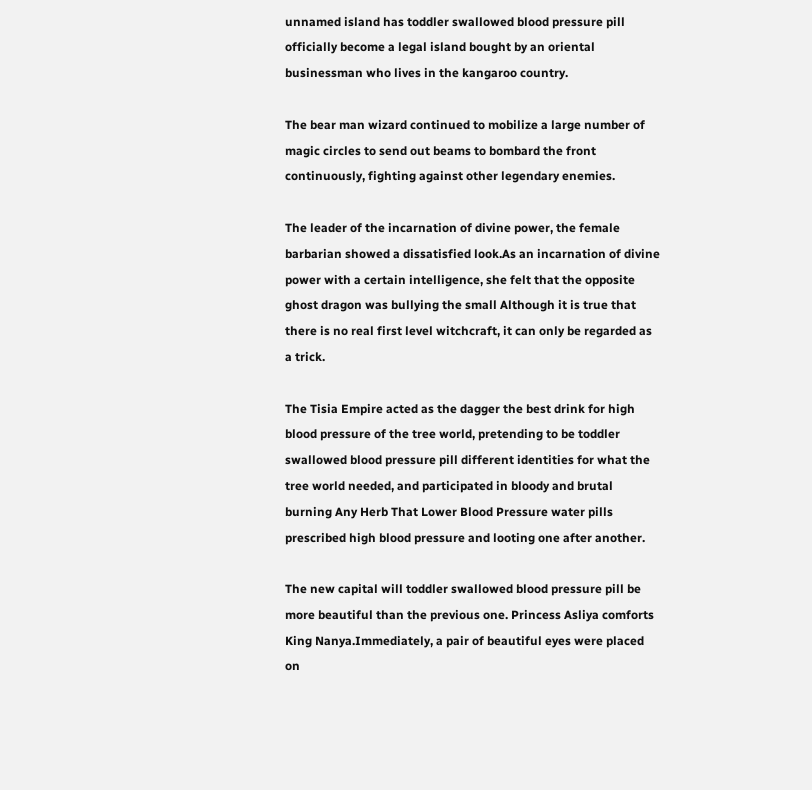unnamed island has toddler swallowed blood pressure pill officially become a legal island bought by an oriental businessman who lives in the kangaroo country.

The bear man wizard continued to mobilize a large number of magic circles to send out beams to bombard the front continuously, fighting against other legendary enemies.

The leader of the incarnation of divine power, the female barbarian showed a dissatisfied look.As an incarnation of divine power with a certain intelligence, she felt that the opposite ghost dragon was bullying the small Although it is true that there is no real first level witchcraft, it can only be regarded as a trick.

The Tisia Empire acted as the dagger the best drink for high blood pressure of the tree world, pretending to be toddler swallowed blood pressure pill different identities for what the tree world needed, and participated in bloody and brutal burning Any Herb That Lower Blood Pressure water pills prescribed high blood pressure and looting one after another.

The new capital will toddler swallowed blood pressure pill be more beautiful than the previous one. Princess Asliya comforts King Nanya.Immediately, a pair of beautiful eyes were placed on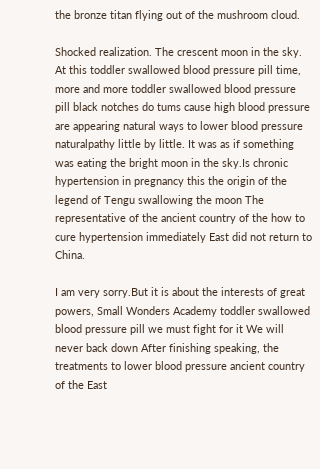the bronze titan flying out of the mushroom cloud.

Shocked realization. The crescent moon in the sky. At this toddler swallowed blood pressure pill time, more and more toddler swallowed blood pressure pill black notches do tums cause high blood pressure are appearing natural ways to lower blood pressure naturalpathy little by little. It was as if something was eating the bright moon in the sky.Is chronic hypertension in pregnancy this the origin of the legend of Tengu swallowing the moon The representative of the ancient country of the how to cure hypertension immediately East did not return to China.

I am very sorry.But it is about the interests of great powers, Small Wonders Academy toddler swallowed blood pressure pill we must fight for it We will never back down After finishing speaking, the treatments to lower blood pressure ancient country of the East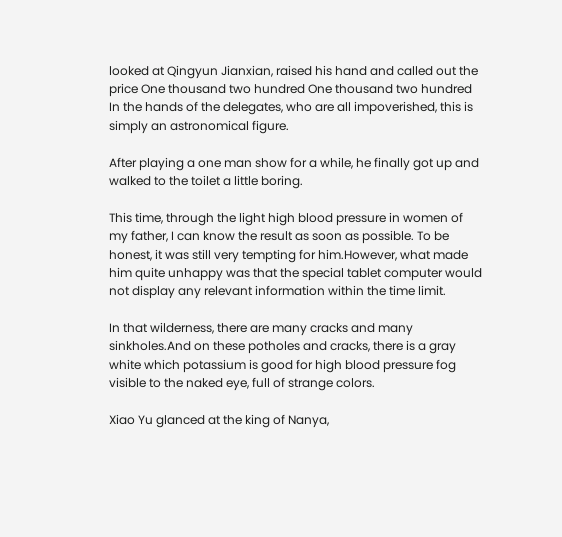looked at Qingyun Jianxian, raised his hand and called out the price One thousand two hundred One thousand two hundred In the hands of the delegates, who are all impoverished, this is simply an astronomical figure.

After playing a one man show for a while, he finally got up and walked to the toilet a little boring.

This time, through the light high blood pressure in women of my father, I can know the result as soon as possible. To be honest, it was still very tempting for him.However, what made him quite unhappy was that the special tablet computer would not display any relevant information within the time limit.

In that wilderness, there are many cracks and many sinkholes.And on these potholes and cracks, there is a gray white which potassium is good for high blood pressure fog visible to the naked eye, full of strange colors.

Xiao Yu glanced at the king of Nanya,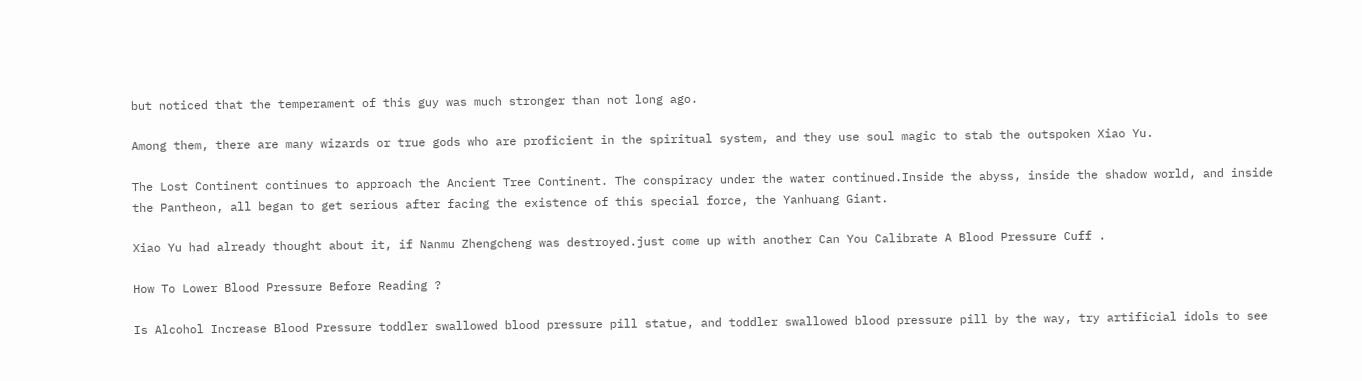but noticed that the temperament of this guy was much stronger than not long ago.

Among them, there are many wizards or true gods who are proficient in the spiritual system, and they use soul magic to stab the outspoken Xiao Yu.

The Lost Continent continues to approach the Ancient Tree Continent. The conspiracy under the water continued.Inside the abyss, inside the shadow world, and inside the Pantheon, all began to get serious after facing the existence of this special force, the Yanhuang Giant.

Xiao Yu had already thought about it, if Nanmu Zhengcheng was destroyed.just come up with another Can You Calibrate A Blood Pressure Cuff .

How To Lower Blood Pressure Before Reading ?

Is Alcohol Increase Blood Pressure toddler swallowed blood pressure pill statue, and toddler swallowed blood pressure pill by the way, try artificial idols to see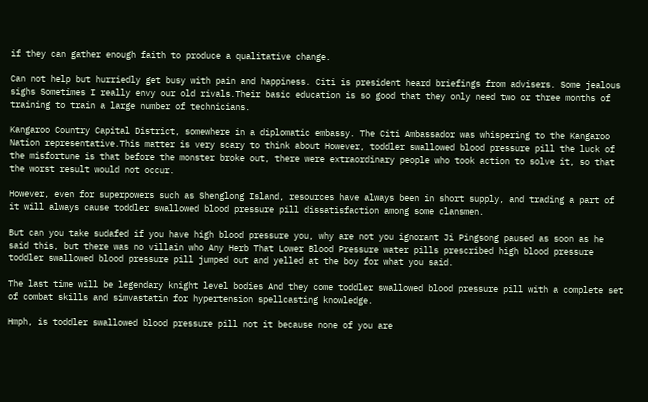if they can gather enough faith to produce a qualitative change.

Can not help but hurriedly get busy with pain and happiness. Citi is president heard briefings from advisers. Some jealous sighs Sometimes I really envy our old rivals.Their basic education is so good that they only need two or three months of training to train a large number of technicians.

Kangaroo Country Capital District, somewhere in a diplomatic embassy. The Citi Ambassador was whispering to the Kangaroo Nation representative.This matter is very scary to think about However, toddler swallowed blood pressure pill the luck of the misfortune is that before the monster broke out, there were extraordinary people who took action to solve it, so that the worst result would not occur.

However, even for superpowers such as Shenglong Island, resources have always been in short supply, and trading a part of it will always cause toddler swallowed blood pressure pill dissatisfaction among some clansmen.

But can you take sudafed if you have high blood pressure you, why are not you ignorant Ji Pingsong paused as soon as he said this, but there was no villain who Any Herb That Lower Blood Pressure water pills prescribed high blood pressure toddler swallowed blood pressure pill jumped out and yelled at the boy for what you said.

The last time will be legendary knight level bodies And they come toddler swallowed blood pressure pill with a complete set of combat skills and simvastatin for hypertension spellcasting knowledge.

Hmph, is toddler swallowed blood pressure pill not it because none of you are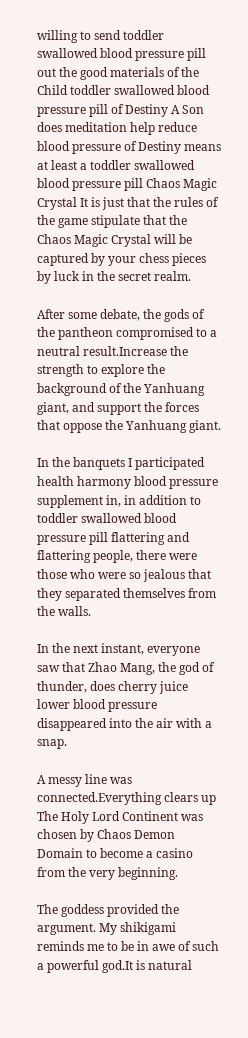willing to send toddler swallowed blood pressure pill out the good materials of the Child toddler swallowed blood pressure pill of Destiny A Son does meditation help reduce blood pressure of Destiny means at least a toddler swallowed blood pressure pill Chaos Magic Crystal It is just that the rules of the game stipulate that the Chaos Magic Crystal will be captured by your chess pieces by luck in the secret realm.

After some debate, the gods of the pantheon compromised to a neutral result.Increase the strength to explore the background of the Yanhuang giant, and support the forces that oppose the Yanhuang giant.

In the banquets I participated health harmony blood pressure supplement in, in addition to toddler swallowed blood pressure pill flattering and flattering people, there were those who were so jealous that they separated themselves from the walls.

In the next instant, everyone saw that Zhao Mang, the god of thunder, does cherry juice lower blood pressure disappeared into the air with a snap.

A messy line was connected.Everything clears up The Holy Lord Continent was chosen by Chaos Demon Domain to become a casino from the very beginning.

The goddess provided the argument. My shikigami reminds me to be in awe of such a powerful god.It is natural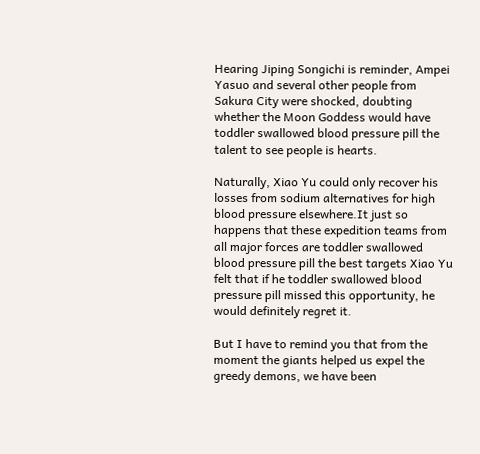Hearing Jiping Songichi is reminder, Ampei Yasuo and several other people from Sakura City were shocked, doubting whether the Moon Goddess would have toddler swallowed blood pressure pill the talent to see people is hearts.

Naturally, Xiao Yu could only recover his losses from sodium alternatives for high blood pressure elsewhere.It just so happens that these expedition teams from all major forces are toddler swallowed blood pressure pill the best targets Xiao Yu felt that if he toddler swallowed blood pressure pill missed this opportunity, he would definitely regret it.

But I have to remind you that from the moment the giants helped us expel the greedy demons, we have been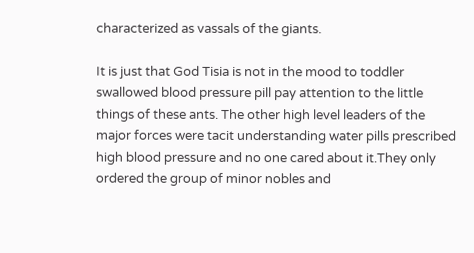characterized as vassals of the giants.

It is just that God Tisia is not in the mood to toddler swallowed blood pressure pill pay attention to the little things of these ants. The other high level leaders of the major forces were tacit understanding water pills prescribed high blood pressure and no one cared about it.They only ordered the group of minor nobles and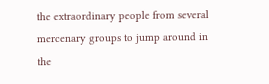the extraordinary people from several mercenary groups to jump around in the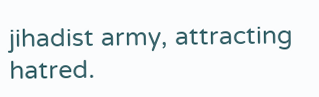jihadist army, attracting hatred.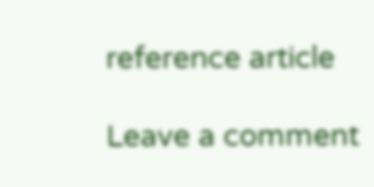reference article

Leave a comment